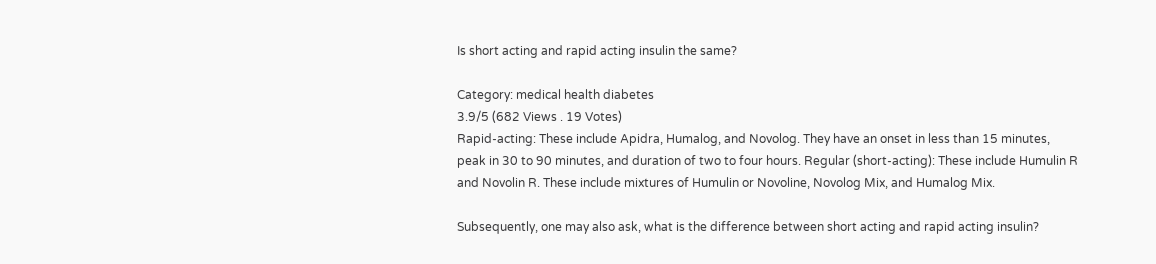Is short acting and rapid acting insulin the same?

Category: medical health diabetes
3.9/5 (682 Views . 19 Votes)
Rapid-acting: These include Apidra, Humalog, and Novolog. They have an onset in less than 15 minutes, peak in 30 to 90 minutes, and duration of two to four hours. Regular (short-acting): These include Humulin R and Novolin R. These include mixtures of Humulin or Novoline, Novolog Mix, and Humalog Mix.

Subsequently, one may also ask, what is the difference between short acting and rapid acting insulin?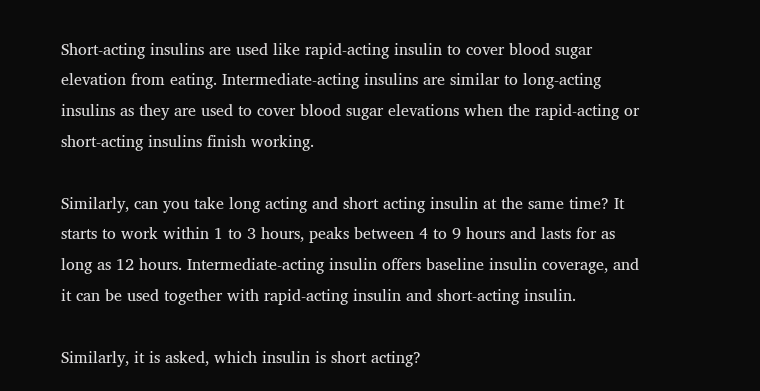Short-acting insulins are used like rapid-acting insulin to cover blood sugar elevation from eating. Intermediate-acting insulins are similar to long-acting insulins as they are used to cover blood sugar elevations when the rapid-acting or short-acting insulins finish working.

Similarly, can you take long acting and short acting insulin at the same time? It starts to work within 1 to 3 hours, peaks between 4 to 9 hours and lasts for as long as 12 hours. Intermediate-acting insulin offers baseline insulin coverage, and it can be used together with rapid-acting insulin and short-acting insulin.

Similarly, it is asked, which insulin is short acting?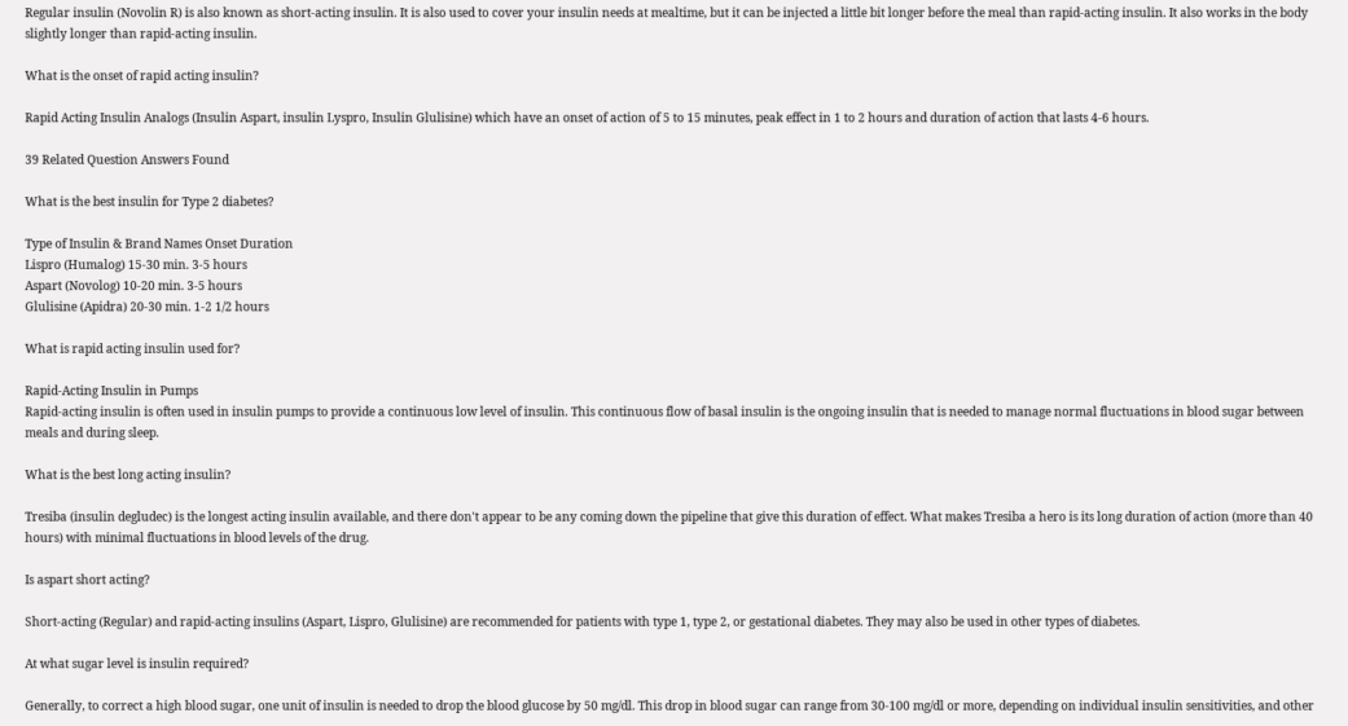Regular insulin (Novolin R) is also known as short-acting insulin. It is also used to cover your insulin needs at mealtime, but it can be injected a little bit longer before the meal than rapid-acting insulin. It also works in the body slightly longer than rapid-acting insulin.

What is the onset of rapid acting insulin?

Rapid Acting Insulin Analogs (Insulin Aspart, insulin Lyspro, Insulin Glulisine) which have an onset of action of 5 to 15 minutes, peak effect in 1 to 2 hours and duration of action that lasts 4-6 hours.

39 Related Question Answers Found

What is the best insulin for Type 2 diabetes?

Type of Insulin & Brand Names Onset Duration
Lispro (Humalog) 15-30 min. 3-5 hours
Aspart (Novolog) 10-20 min. 3-5 hours
Glulisine (Apidra) 20-30 min. 1-2 1/2 hours

What is rapid acting insulin used for?

Rapid-Acting Insulin in Pumps
Rapid-acting insulin is often used in insulin pumps to provide a continuous low level of insulin. This continuous flow of basal insulin is the ongoing insulin that is needed to manage normal fluctuations in blood sugar between meals and during sleep.

What is the best long acting insulin?

Tresiba (insulin degludec) is the longest acting insulin available, and there don't appear to be any coming down the pipeline that give this duration of effect. What makes Tresiba a hero is its long duration of action (more than 40 hours) with minimal fluctuations in blood levels of the drug.

Is aspart short acting?

Short-acting (Regular) and rapid-acting insulins (Aspart, Lispro, Glulisine) are recommended for patients with type 1, type 2, or gestational diabetes. They may also be used in other types of diabetes.

At what sugar level is insulin required?

Generally, to correct a high blood sugar, one unit of insulin is needed to drop the blood glucose by 50 mg/dl. This drop in blood sugar can range from 30-100 mg/dl or more, depending on individual insulin sensitivities, and other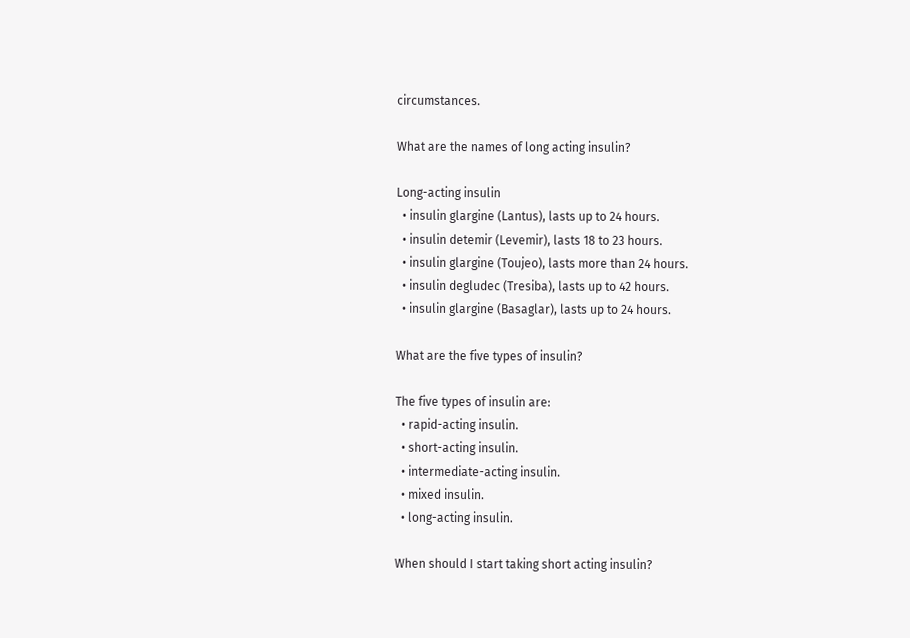circumstances.

What are the names of long acting insulin?

Long-acting insulin
  • insulin glargine (Lantus), lasts up to 24 hours.
  • insulin detemir (Levemir), lasts 18 to 23 hours.
  • insulin glargine (Toujeo), lasts more than 24 hours.
  • insulin degludec (Tresiba), lasts up to 42 hours.
  • insulin glargine (Basaglar), lasts up to 24 hours.

What are the five types of insulin?

The five types of insulin are:
  • rapid-acting insulin.
  • short-acting insulin.
  • intermediate-acting insulin.
  • mixed insulin.
  • long-acting insulin.

When should I start taking short acting insulin?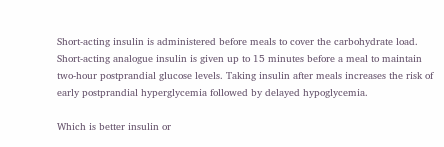Short-acting insulin is administered before meals to cover the carbohydrate load. Short-acting analogue insulin is given up to 15 minutes before a meal to maintain two-hour postprandial glucose levels. Taking insulin after meals increases the risk of early postprandial hyperglycemia followed by delayed hypoglycemia.

Which is better insulin or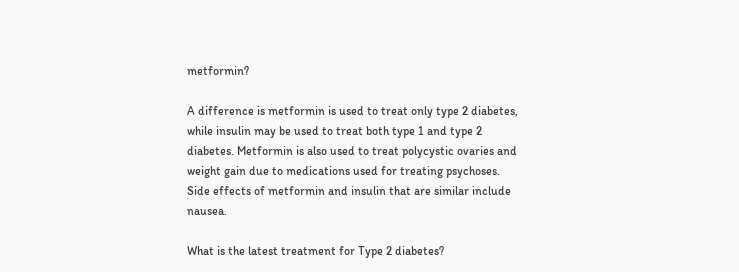metformin?

A difference is metformin is used to treat only type 2 diabetes, while insulin may be used to treat both type 1 and type 2 diabetes. Metformin is also used to treat polycystic ovaries and weight gain due to medications used for treating psychoses. Side effects of metformin and insulin that are similar include nausea.

What is the latest treatment for Type 2 diabetes?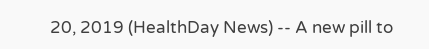20, 2019 (HealthDay News) -- A new pill to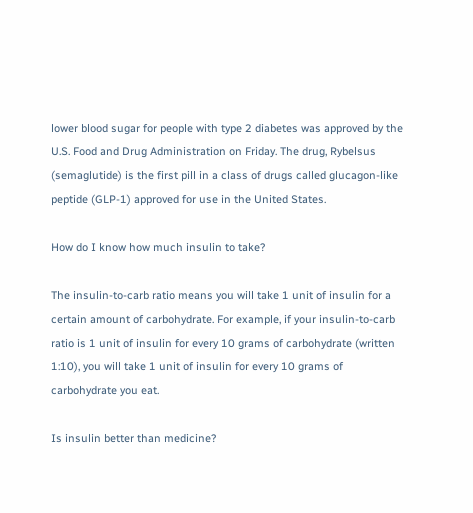lower blood sugar for people with type 2 diabetes was approved by the U.S. Food and Drug Administration on Friday. The drug, Rybelsus (semaglutide) is the first pill in a class of drugs called glucagon-like peptide (GLP-1) approved for use in the United States.

How do I know how much insulin to take?

The insulin-to-carb ratio means you will take 1 unit of insulin for a certain amount of carbohydrate. For example, if your insulin-to-carb ratio is 1 unit of insulin for every 10 grams of carbohydrate (written 1:10), you will take 1 unit of insulin for every 10 grams of carbohydrate you eat.

Is insulin better than medicine?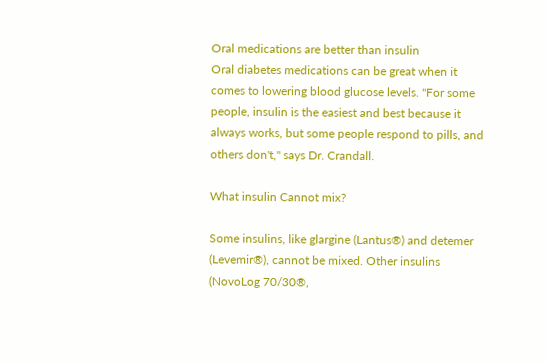Oral medications are better than insulin
Oral diabetes medications can be great when it comes to lowering blood glucose levels. "For some people, insulin is the easiest and best because it always works, but some people respond to pills, and others don't," says Dr. Crandall.

What insulin Cannot mix?

Some insulins, like glargine (Lantus®) and detemer (Levemir®), cannot be mixed. Other insulins (NovoLog 70/30®,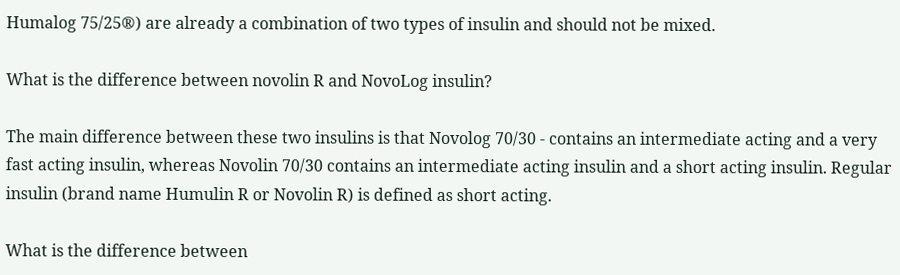Humalog 75/25®) are already a combination of two types of insulin and should not be mixed.

What is the difference between novolin R and NovoLog insulin?

The main difference between these two insulins is that Novolog 70/30 - contains an intermediate acting and a very fast acting insulin, whereas Novolin 70/30 contains an intermediate acting insulin and a short acting insulin. Regular insulin (brand name Humulin R or Novolin R) is defined as short acting.

What is the difference between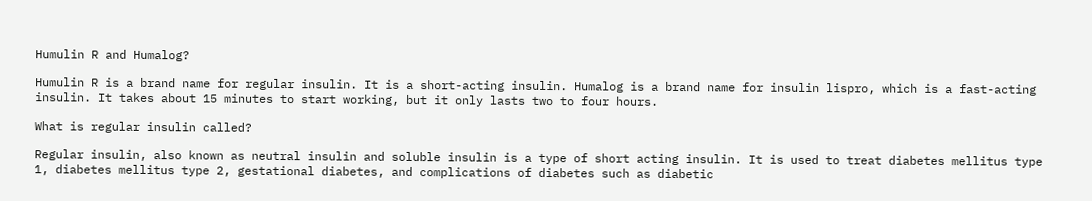Humulin R and Humalog?

Humulin R is a brand name for regular insulin. It is a short-acting insulin. Humalog is a brand name for insulin lispro, which is a fast-acting insulin. It takes about 15 minutes to start working, but it only lasts two to four hours.

What is regular insulin called?

Regular insulin, also known as neutral insulin and soluble insulin is a type of short acting insulin. It is used to treat diabetes mellitus type 1, diabetes mellitus type 2, gestational diabetes, and complications of diabetes such as diabetic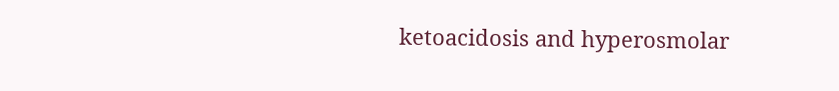ketoacidosis and hyperosmolar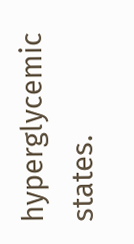hyperglycemic states.